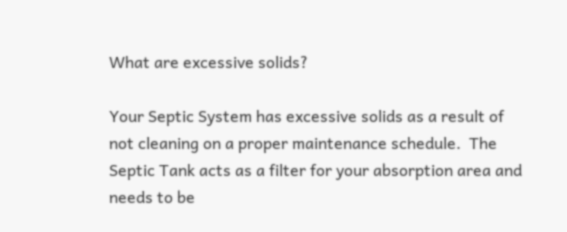What are excessive solids?

Your Septic System has excessive solids as a result of not cleaning on a proper maintenance schedule.  The Septic Tank acts as a filter for your absorption area and needs to be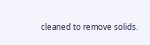cleaned to remove solids.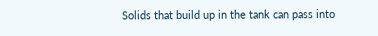Solids that build up in the tank can pass into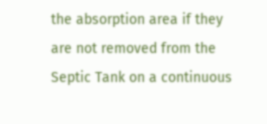the absorption area if they are not removed from the Septic Tank on a continuous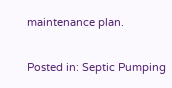maintenance plan.

Posted in: Septic Pumping